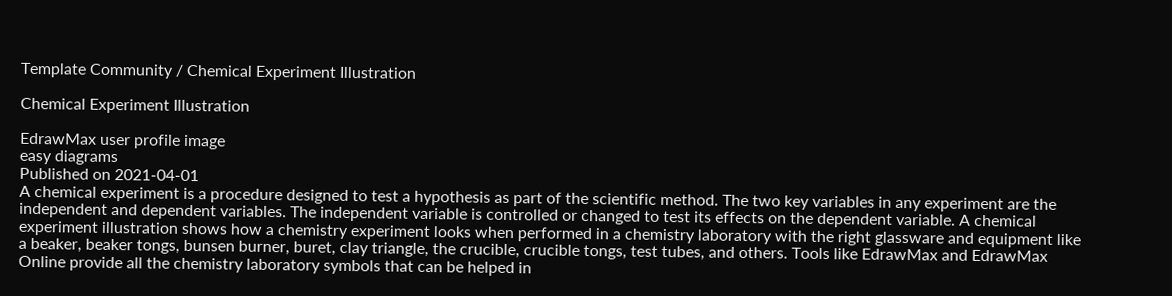Template Community / Chemical Experiment Illustration

Chemical Experiment Illustration

EdrawMax user profile image
easy diagrams
Published on 2021-04-01
A chemical experiment is a procedure designed to test a hypothesis as part of the scientific method. The two key variables in any experiment are the independent and dependent variables. The independent variable is controlled or changed to test its effects on the dependent variable. A chemical experiment illustration shows how a chemistry experiment looks when performed in a chemistry laboratory with the right glassware and equipment like a beaker, beaker tongs, bunsen burner, buret, clay triangle, the crucible, crucible tongs, test tubes, and others. Tools like EdrawMax and EdrawMax Online provide all the chemistry laboratory symbols that can be helped in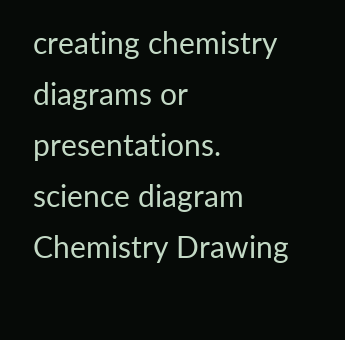creating chemistry diagrams or presentations.
science diagram
Chemistry Drawing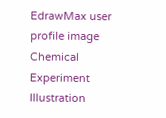EdrawMax user profile image
Chemical Experiment Illustration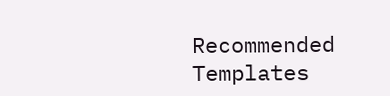Recommended Templates